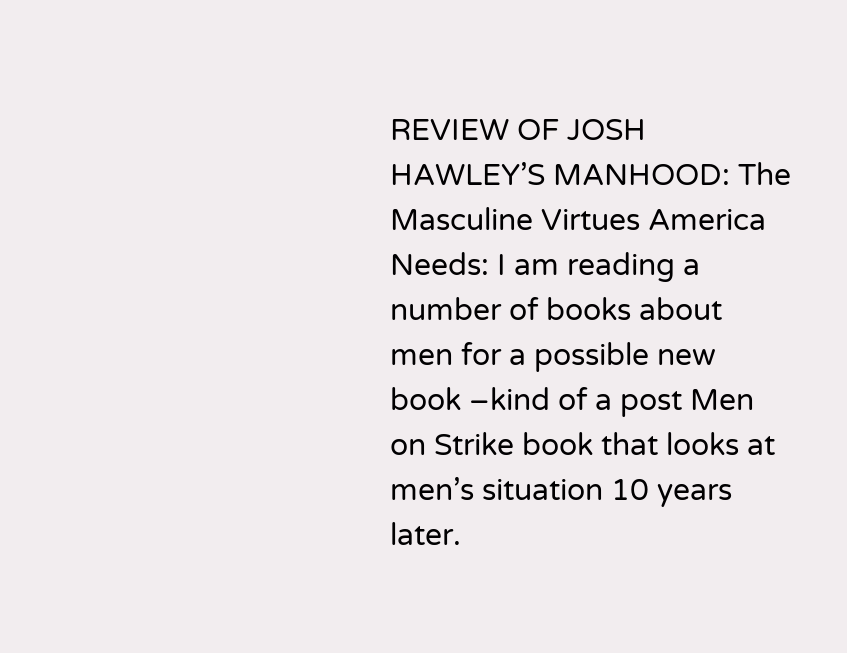REVIEW OF JOSH HAWLEY’S MANHOOD: The Masculine Virtues America Needs: I am reading a number of books about men for a possible new book –kind of a post Men on Strike book that looks at men’s situation 10 years later.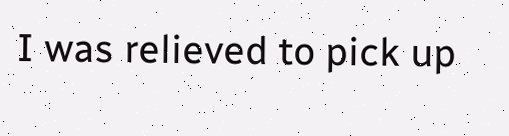I was relieved to pick up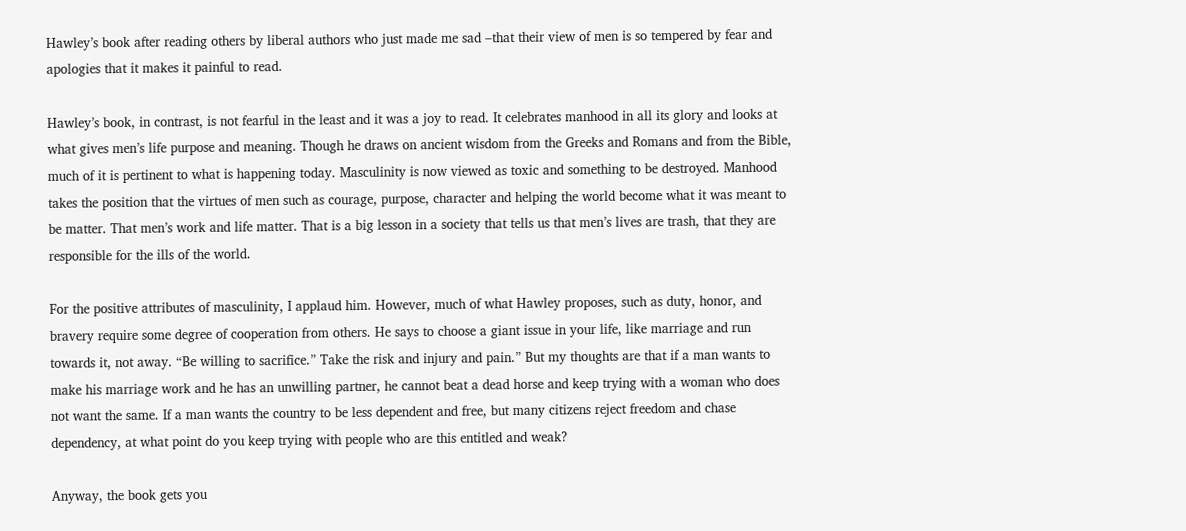Hawley’s book after reading others by liberal authors who just made me sad –that their view of men is so tempered by fear and apologies that it makes it painful to read.

Hawley’s book, in contrast, is not fearful in the least and it was a joy to read. It celebrates manhood in all its glory and looks at what gives men’s life purpose and meaning. Though he draws on ancient wisdom from the Greeks and Romans and from the Bible, much of it is pertinent to what is happening today. Masculinity is now viewed as toxic and something to be destroyed. Manhood takes the position that the virtues of men such as courage, purpose, character and helping the world become what it was meant to be matter. That men’s work and life matter. That is a big lesson in a society that tells us that men’s lives are trash, that they are responsible for the ills of the world.

For the positive attributes of masculinity, I applaud him. However, much of what Hawley proposes, such as duty, honor, and bravery require some degree of cooperation from others. He says to choose a giant issue in your life, like marriage and run towards it, not away. “Be willing to sacrifice.” Take the risk and injury and pain.” But my thoughts are that if a man wants to make his marriage work and he has an unwilling partner, he cannot beat a dead horse and keep trying with a woman who does not want the same. If a man wants the country to be less dependent and free, but many citizens reject freedom and chase dependency, at what point do you keep trying with people who are this entitled and weak?

Anyway, the book gets you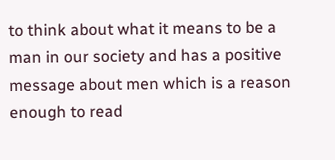to think about what it means to be a man in our society and has a positive message about men which is a reason enough to read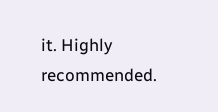it. Highly recommended.